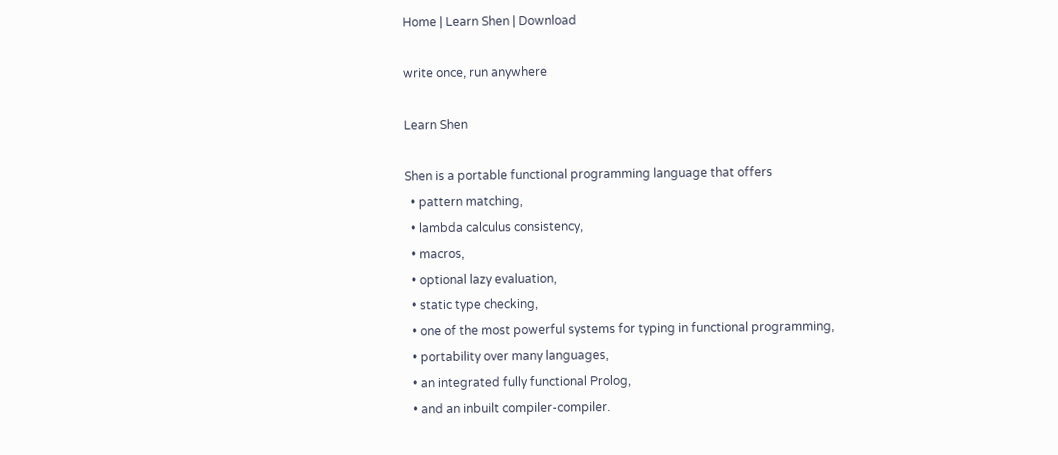Home | Learn Shen | Download

write once, run anywhere

Learn Shen

Shen is a portable functional programming language that offers
  • pattern matching,
  • lambda calculus consistency,
  • macros,
  • optional lazy evaluation,
  • static type checking,
  • one of the most powerful systems for typing in functional programming,
  • portability over many languages,
  • an integrated fully functional Prolog,
  • and an inbuilt compiler-compiler.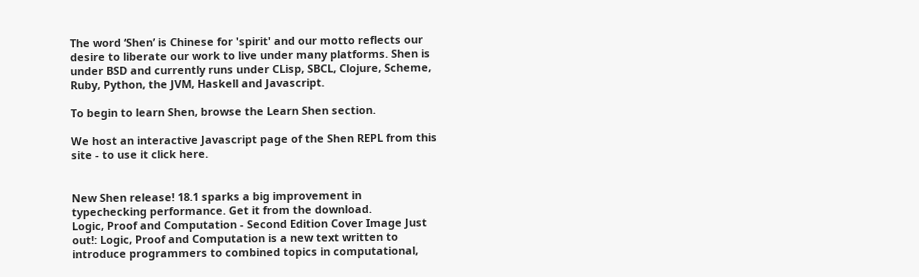The word ‘Shen’ is Chinese for 'spirit' and our motto reflects our desire to liberate our work to live under many platforms. Shen is under BSD and currently runs under CLisp, SBCL, Clojure, Scheme, Ruby, Python, the JVM, Haskell and Javascript.

To begin to learn Shen, browse the Learn Shen section.

We host an interactive Javascript page of the Shen REPL from this site - to use it click here.


New Shen release! 18.1 sparks a big improvement in typechecking performance. Get it from the download.
Logic, Proof and Computation - Second Edition Cover Image Just out!: Logic, Proof and Computation is a new text written to introduce programmers to combined topics in computational,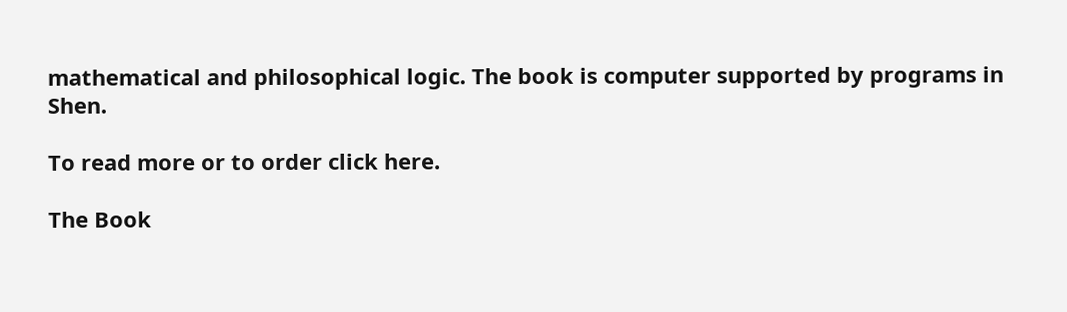mathematical and philosophical logic. The book is computer supported by programs in Shen.

To read more or to order click here.

The Book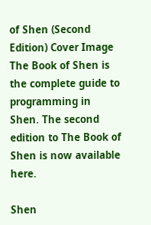of Shen (Second Edition) Cover Image The Book of Shen is the complete guide to programming in Shen. The second edition to The Book of Shen is now available here.

Shen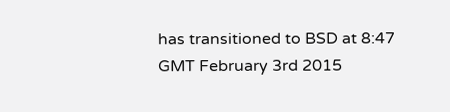has transitioned to BSD at 8:47 GMT February 3rd 2015